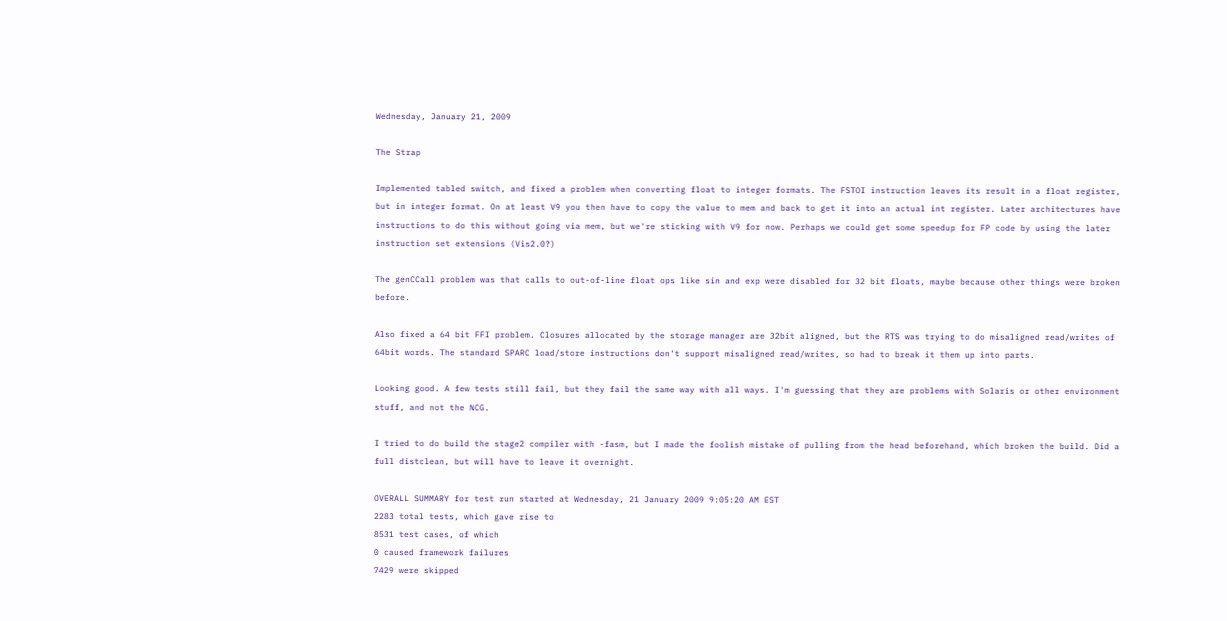Wednesday, January 21, 2009

The Strap

Implemented tabled switch, and fixed a problem when converting float to integer formats. The FSTOI instruction leaves its result in a float register, but in integer format. On at least V9 you then have to copy the value to mem and back to get it into an actual int register. Later architectures have instructions to do this without going via mem, but we're sticking with V9 for now. Perhaps we could get some speedup for FP code by using the later instruction set extensions (Vis2.0?)

The genCCall problem was that calls to out-of-line float ops like sin and exp were disabled for 32 bit floats, maybe because other things were broken before.

Also fixed a 64 bit FFI problem. Closures allocated by the storage manager are 32bit aligned, but the RTS was trying to do misaligned read/writes of 64bit words. The standard SPARC load/store instructions don't support misaligned read/writes, so had to break it them up into parts.

Looking good. A few tests still fail, but they fail the same way with all ways. I'm guessing that they are problems with Solaris or other environment stuff, and not the NCG.

I tried to do build the stage2 compiler with -fasm, but I made the foolish mistake of pulling from the head beforehand, which broken the build. Did a full distclean, but will have to leave it overnight.

OVERALL SUMMARY for test run started at Wednesday, 21 January 2009 9:05:20 AM EST
2283 total tests, which gave rise to
8531 test cases, of which
0 caused framework failures
7429 were skipped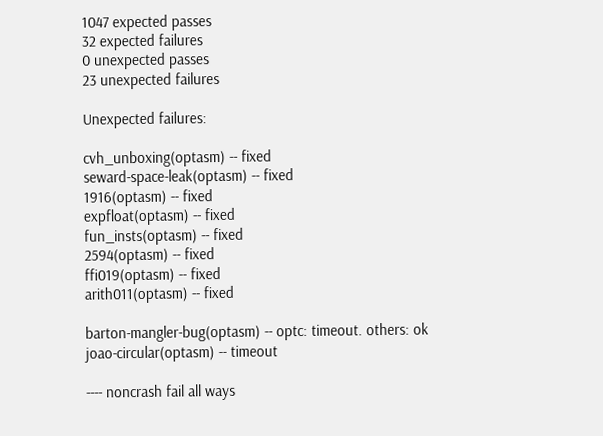1047 expected passes
32 expected failures
0 unexpected passes
23 unexpected failures

Unexpected failures:

cvh_unboxing(optasm) -- fixed
seward-space-leak(optasm) -- fixed
1916(optasm) -- fixed
expfloat(optasm) -- fixed
fun_insts(optasm) -- fixed
2594(optasm) -- fixed
ffi019(optasm) -- fixed
arith011(optasm) -- fixed

barton-mangler-bug(optasm) -- optc: timeout. others: ok
joao-circular(optasm) -- timeout

---- noncrash fail all ways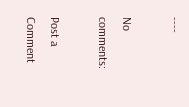----

No comments:

Post a Comment